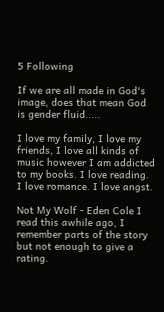5 Following

If we are all made in God's image, does that mean God is gender fluid.....

I love my family, I love my friends, I love all kinds of music however I am addicted to my books. I love reading. I love romance. I love angst.

Not My Wolf - Eden Cole I read this awhile ago, I remember parts of the story but not enough to give a rating.